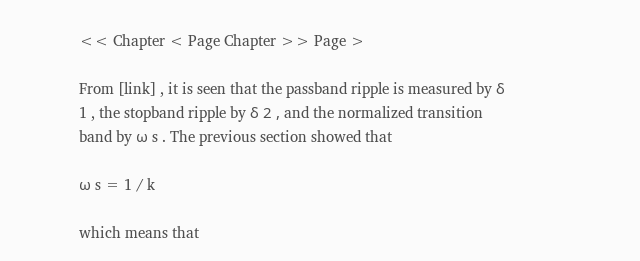<< Chapter < Page Chapter >> Page >

From [link] , it is seen that the passband ripple is measured by δ 1 , the stopband ripple by δ 2 , and the normalized transition band by ω s . The previous section showed that

ω s = 1 / k

which means that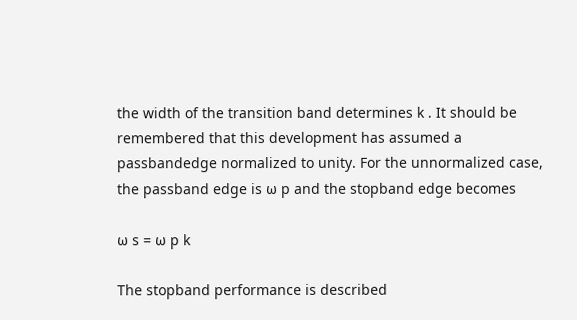the width of the transition band determines k . It should be remembered that this development has assumed a passbandedge normalized to unity. For the unnormalized case, the passband edge is ω p and the stopband edge becomes

ω s = ω p k

The stopband performance is described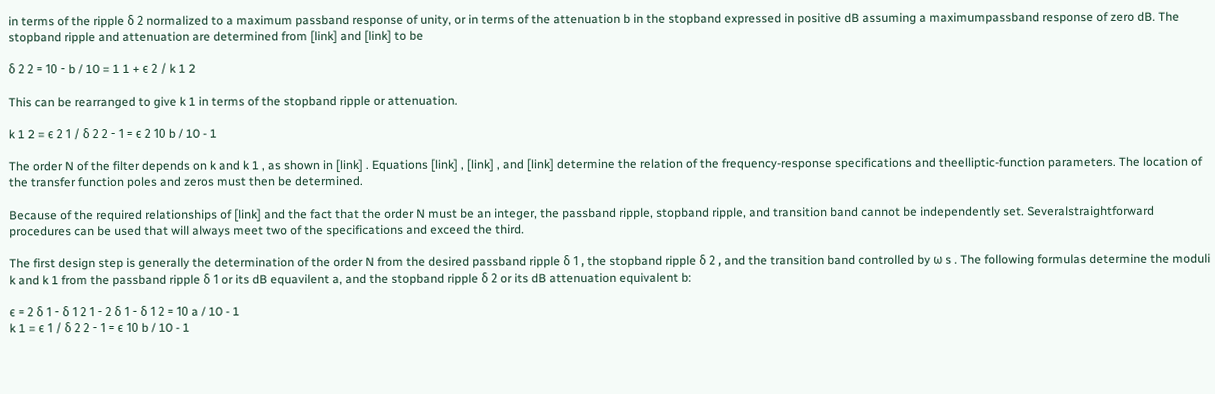in terms of the ripple δ 2 normalized to a maximum passband response of unity, or in terms of the attenuation b in the stopband expressed in positive dB assuming a maximumpassband response of zero dB. The stopband ripple and attenuation are determined from [link] and [link] to be

δ 2 2 = 10 - b / 10 = 1 1 + ϵ 2 / k 1 2

This can be rearranged to give k 1 in terms of the stopband ripple or attenuation.

k 1 2 = ϵ 2 1 / δ 2 2 - 1 = ϵ 2 10 b / 10 - 1

The order N of the filter depends on k and k 1 , as shown in [link] . Equations [link] , [link] , and [link] determine the relation of the frequency-response specifications and theelliptic-function parameters. The location of the transfer function poles and zeros must then be determined.

Because of the required relationships of [link] and the fact that the order N must be an integer, the passband ripple, stopband ripple, and transition band cannot be independently set. Severalstraightforward procedures can be used that will always meet two of the specifications and exceed the third.

The first design step is generally the determination of the order N from the desired passband ripple δ 1 , the stopband ripple δ 2 , and the transition band controlled by ω s . The following formulas determine the moduli k and k 1 from the passband ripple δ 1 or its dB equavilent a, and the stopband ripple δ 2 or its dB attenuation equivalent b:

ϵ = 2 δ 1 - δ 1 2 1 - 2 δ 1 - δ 1 2 = 10 a / 10 - 1
k 1 = ϵ 1 / δ 2 2 - 1 = ϵ 10 b / 10 - 1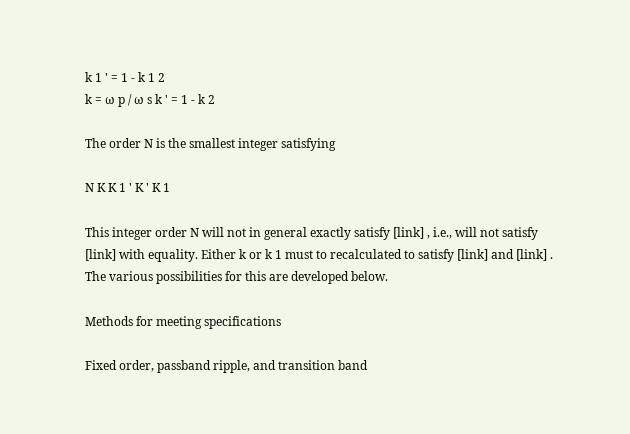k 1 ' = 1 - k 1 2
k = ω p / ω s k ' = 1 - k 2

The order N is the smallest integer satisfying

N K K 1 ' K ' K 1

This integer order N will not in general exactly satisfy [link] , i.e., will not satisfy [link] with equality. Either k or k 1 must to recalculated to satisfy [link] and [link] . The various possibilities for this are developed below.

Methods for meeting specifications

Fixed order, passband ripple, and transition band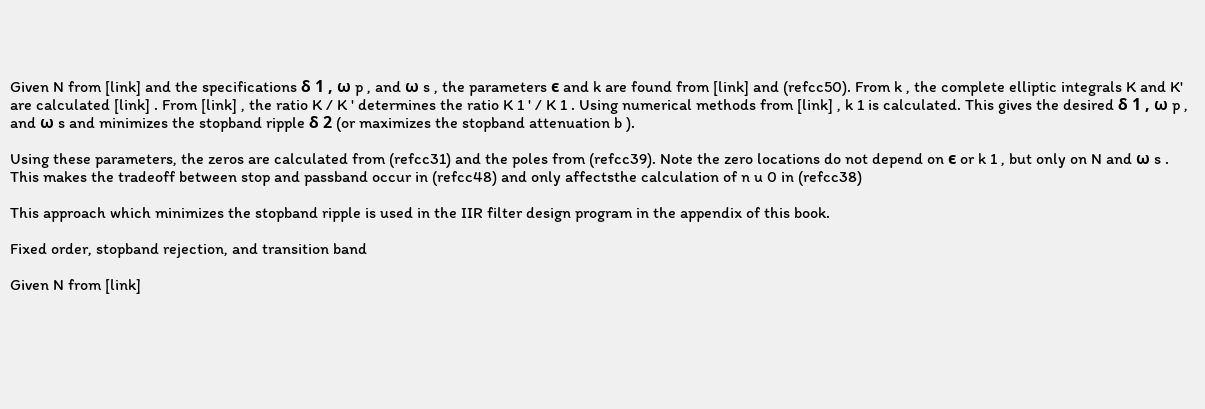Given N from [link] and the specifications δ 1 , ω p , and ω s , the parameters ϵ and k are found from [link] and (refcc50). From k , the complete elliptic integrals K and K' are calculated [link] . From [link] , the ratio K / K ' determines the ratio K 1 ' / K 1 . Using numerical methods from [link] , k 1 is calculated. This gives the desired δ 1 , ω p , and ω s and minimizes the stopband ripple δ 2 (or maximizes the stopband attenuation b ).

Using these parameters, the zeros are calculated from (refcc31) and the poles from (refcc39). Note the zero locations do not depend on ϵ or k 1 , but only on N and ω s . This makes the tradeoff between stop and passband occur in (refcc48) and only affectsthe calculation of n u 0 in (refcc38)

This approach which minimizes the stopband ripple is used in the IIR filter design program in the appendix of this book.

Fixed order, stopband rejection, and transition band

Given N from [link]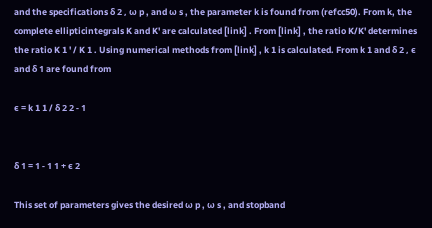and the specifications δ 2 , ω p , and ω s , the parameter k is found from (refcc50). From k, the complete ellipticintegrals K and K' are calculated [link] . From [link] , the ratio K/K' determines the ratio K 1 ' / K 1 . Using numerical methods from [link] , k 1 is calculated. From k 1 and δ 2 , ϵ and δ 1 are found from

ϵ = k 1 1 / δ 2 2 - 1


δ 1 = 1 - 1 1 + ϵ 2

This set of parameters gives the desired ω p , ω s , and stopband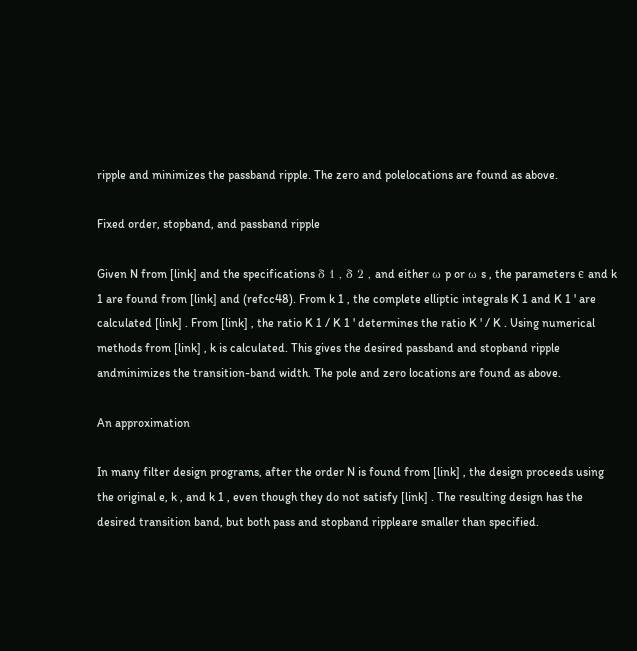ripple and minimizes the passband ripple. The zero and polelocations are found as above.

Fixed order, stopband, and passband ripple

Given N from [link] and the specifications δ 1 , δ 2 , and either ω p or ω s , the parameters ϵ and k 1 are found from [link] and (refcc48). From k 1 , the complete elliptic integrals K 1 and K 1 ' are calculated [link] . From [link] , the ratio K 1 / K 1 ' determines the ratio K ' / K . Using numerical methods from [link] , k is calculated. This gives the desired passband and stopband ripple andminimizes the transition-band width. The pole and zero locations are found as above.

An approximation

In many filter design programs, after the order N is found from [link] , the design proceeds using the original e, k , and k 1 , even though they do not satisfy [link] . The resulting design has the desired transition band, but both pass and stopband rippleare smaller than specified.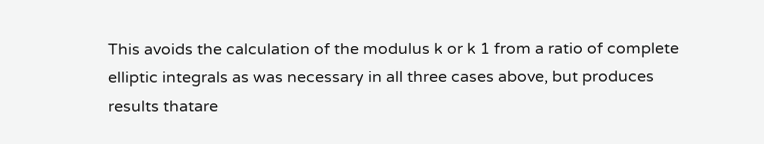This avoids the calculation of the modulus k or k 1 from a ratio of complete elliptic integrals as was necessary in all three cases above, but produces results thatare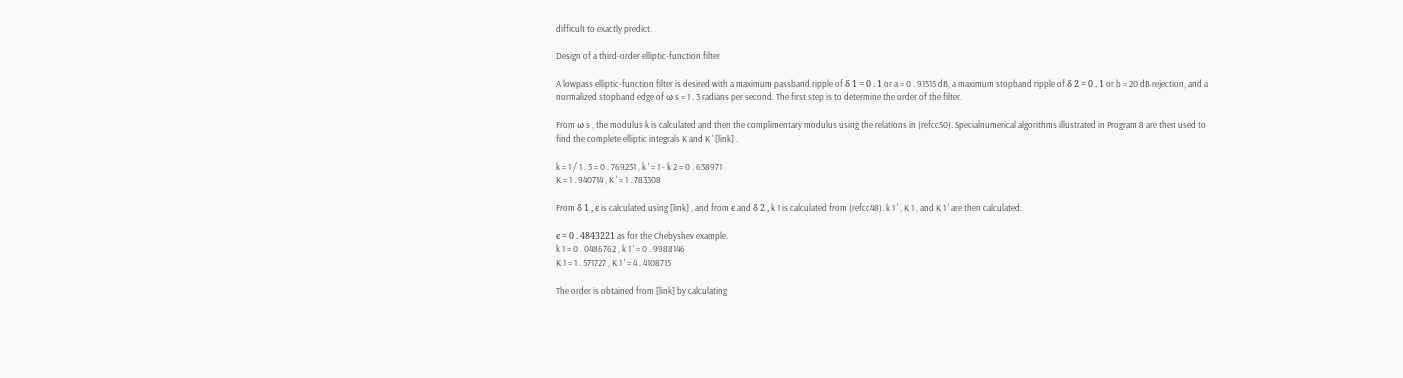difficult to exactly predict.

Design of a third-order elliptic-function filter

A lowpass elliptic-function filter is desired with a maximum passband ripple of δ 1 = 0 . 1 or a = 0 . 91515 dB, a maximum stopband ripple of δ 2 = 0 . 1 or b = 20 dB rejection, and a normalized stopband edge of ω s = 1 . 3 radians per second. The first step is to determine the order of the filter.

From ω s , the modulus k is calculated and then the complimentary modulus using the relations in (refcc50). Specialnumerical algorithms illustrated in Program 8 are then used to find the complete elliptic integrals K and K ' [link] .

k = 1 / 1 . 3 = 0 . 769231 , k ' = 1 - k 2 = 0 . 638971
K = 1 . 940714 , K ' = 1 . 783308

From δ 1 , ϵ is calculated using [link] , and from ϵ and δ 2 , k 1 is calculated from (refcc48). k 1 ' , K 1 , and K 1 ' are then calculated.

ϵ = 0 . 4843221 as for the Chebyshev example.
k 1 = 0 . 0486762 , k 1 ' = 0 . 9988146
K 1 = 1 . 571727 , K 1 ' = 4 . 4108715

The order is obtained from [link] by calculating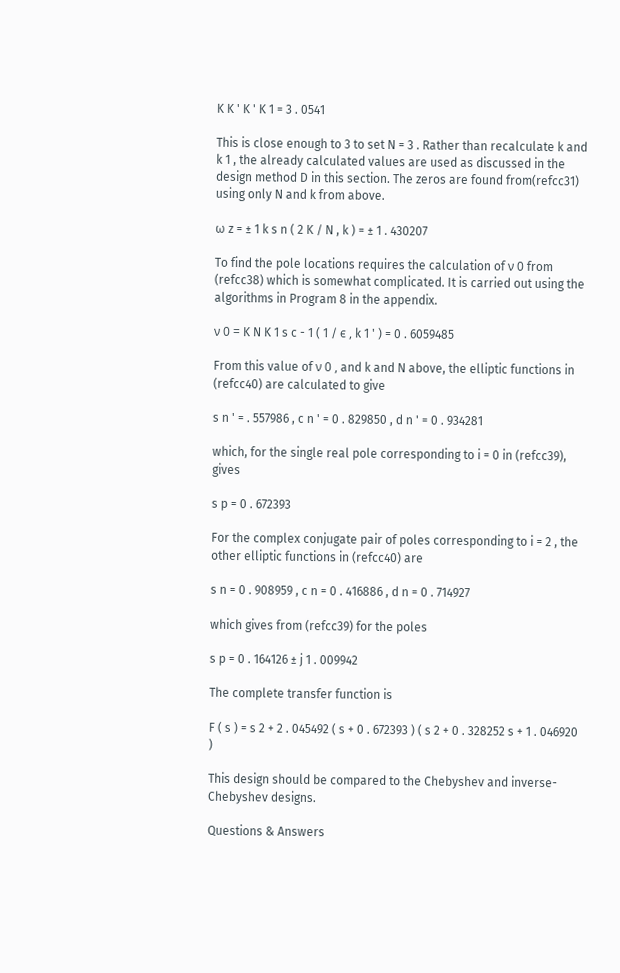K K ' K ' K 1 = 3 . 0541

This is close enough to 3 to set N = 3 . Rather than recalculate k and k 1 , the already calculated values are used as discussed in the design method D in this section. The zeros are found from(refcc31) using only N and k from above.

ω z = ± 1 k s n ( 2 K / N , k ) = ± 1 . 430207

To find the pole locations requires the calculation of ν 0 from (refcc38) which is somewhat complicated. It is carried out using the algorithms in Program 8 in the appendix.

ν 0 = K N K 1 s c - 1 ( 1 / ϵ , k 1 ' ) = 0 . 6059485

From this value of ν 0 , and k and N above, the elliptic functions in (refcc40) are calculated to give

s n ' = . 557986 , c n ' = 0 . 829850 , d n ' = 0 . 934281

which, for the single real pole corresponding to i = 0 in (refcc39), gives

s p = 0 . 672393

For the complex conjugate pair of poles corresponding to i = 2 , the other elliptic functions in (refcc40) are

s n = 0 . 908959 , c n = 0 . 416886 , d n = 0 . 714927

which gives from (refcc39) for the poles

s p = 0 . 164126 ± j 1 . 009942

The complete transfer function is

F ( s ) = s 2 + 2 . 045492 ( s + 0 . 672393 ) ( s 2 + 0 . 328252 s + 1 . 046920 )

This design should be compared to the Chebyshev and inverse- Chebyshev designs.

Questions & Answers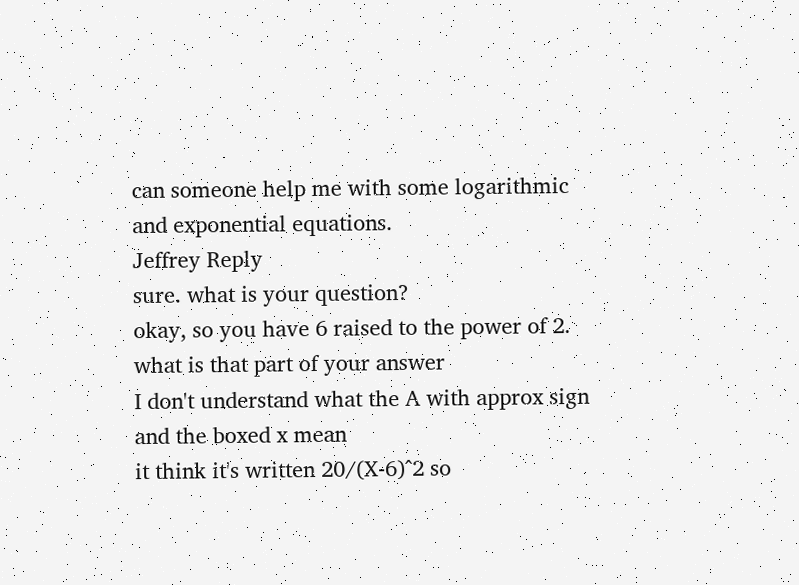can someone help me with some logarithmic and exponential equations.
Jeffrey Reply
sure. what is your question?
okay, so you have 6 raised to the power of 2. what is that part of your answer
I don't understand what the A with approx sign and the boxed x mean
it think it's written 20/(X-6)^2 so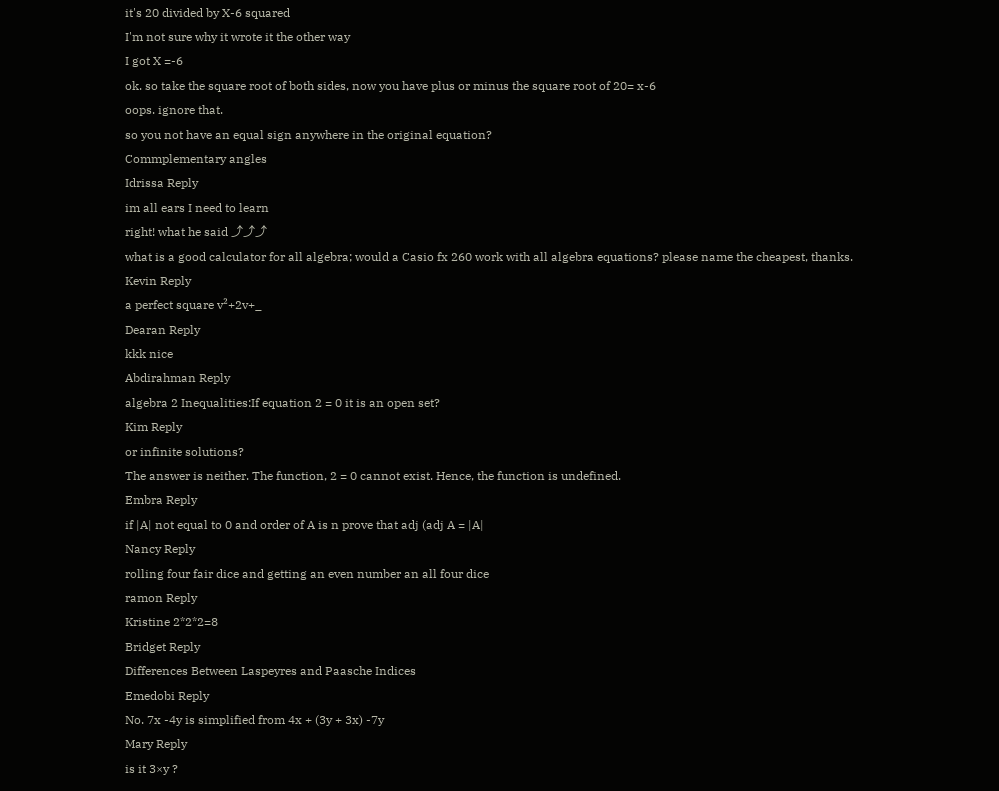it's 20 divided by X-6 squared
I'm not sure why it wrote it the other way
I got X =-6
ok. so take the square root of both sides, now you have plus or minus the square root of 20= x-6
oops. ignore that.
so you not have an equal sign anywhere in the original equation?
Commplementary angles
Idrissa Reply
im all ears I need to learn
right! what he said ⤴⤴⤴
what is a good calculator for all algebra; would a Casio fx 260 work with all algebra equations? please name the cheapest, thanks.
Kevin Reply
a perfect square v²+2v+_
Dearan Reply
kkk nice
Abdirahman Reply
algebra 2 Inequalities:If equation 2 = 0 it is an open set?
Kim Reply
or infinite solutions?
The answer is neither. The function, 2 = 0 cannot exist. Hence, the function is undefined.
Embra Reply
if |A| not equal to 0 and order of A is n prove that adj (adj A = |A|
Nancy Reply
rolling four fair dice and getting an even number an all four dice
ramon Reply
Kristine 2*2*2=8
Bridget Reply
Differences Between Laspeyres and Paasche Indices
Emedobi Reply
No. 7x -4y is simplified from 4x + (3y + 3x) -7y
Mary Reply
is it 3×y ?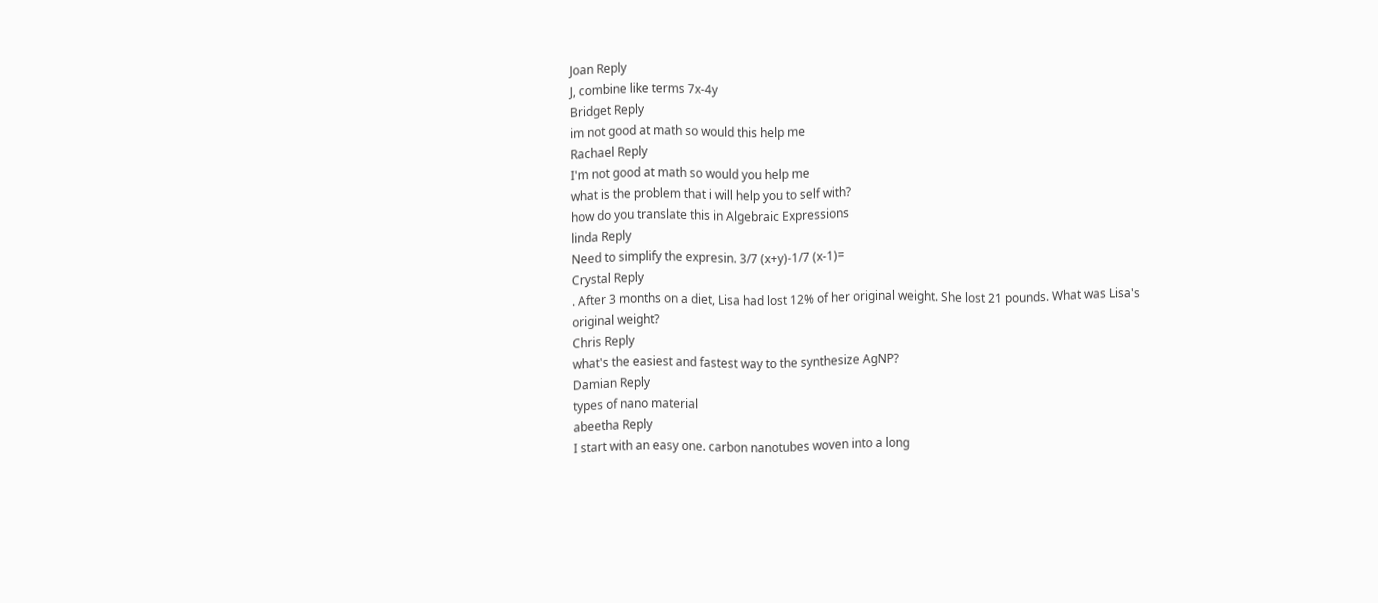Joan Reply
J, combine like terms 7x-4y
Bridget Reply
im not good at math so would this help me
Rachael Reply
I'm not good at math so would you help me
what is the problem that i will help you to self with?
how do you translate this in Algebraic Expressions
linda Reply
Need to simplify the expresin. 3/7 (x+y)-1/7 (x-1)=
Crystal Reply
. After 3 months on a diet, Lisa had lost 12% of her original weight. She lost 21 pounds. What was Lisa's original weight?
Chris Reply
what's the easiest and fastest way to the synthesize AgNP?
Damian Reply
types of nano material
abeetha Reply
I start with an easy one. carbon nanotubes woven into a long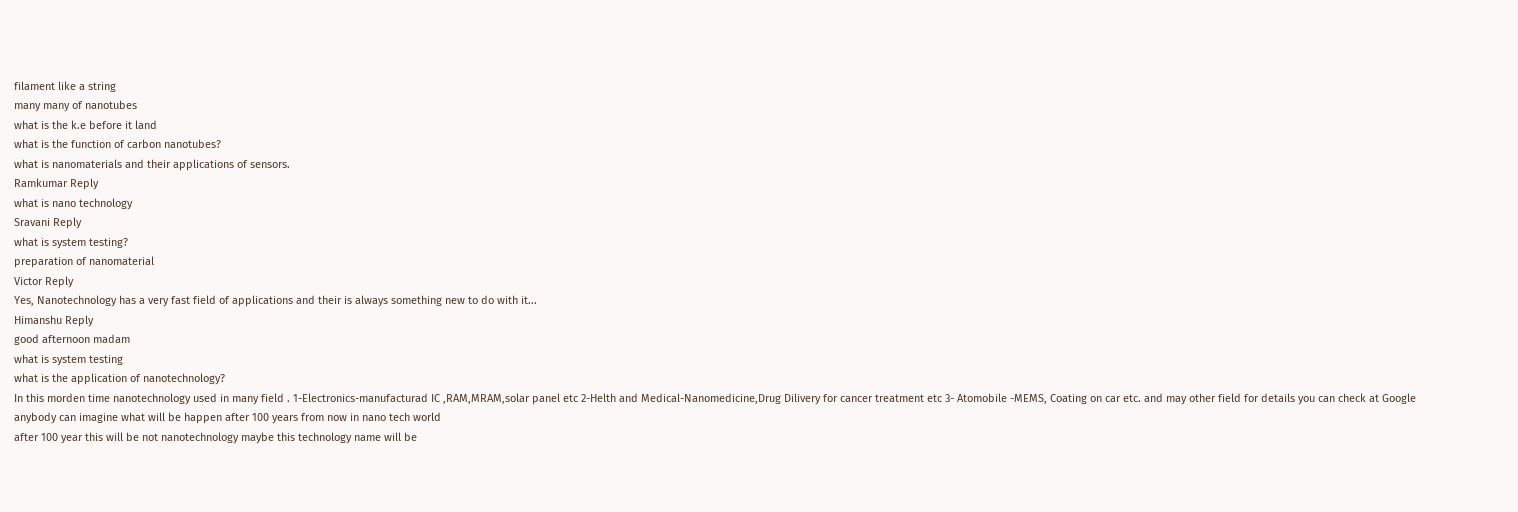filament like a string
many many of nanotubes
what is the k.e before it land
what is the function of carbon nanotubes?
what is nanomaterials and their applications of sensors.
Ramkumar Reply
what is nano technology
Sravani Reply
what is system testing?
preparation of nanomaterial
Victor Reply
Yes, Nanotechnology has a very fast field of applications and their is always something new to do with it...
Himanshu Reply
good afternoon madam
what is system testing
what is the application of nanotechnology?
In this morden time nanotechnology used in many field . 1-Electronics-manufacturad IC ,RAM,MRAM,solar panel etc 2-Helth and Medical-Nanomedicine,Drug Dilivery for cancer treatment etc 3- Atomobile -MEMS, Coating on car etc. and may other field for details you can check at Google
anybody can imagine what will be happen after 100 years from now in nano tech world
after 100 year this will be not nanotechnology maybe this technology name will be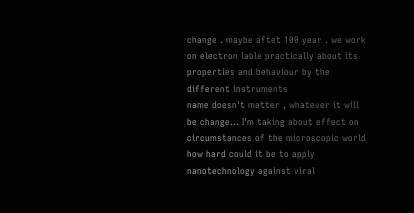change . maybe aftet 100 year . we work on electron lable practically about its properties and behaviour by the different instruments
name doesn't matter , whatever it will be change... I'm taking about effect on circumstances of the microscopic world
how hard could it be to apply nanotechnology against viral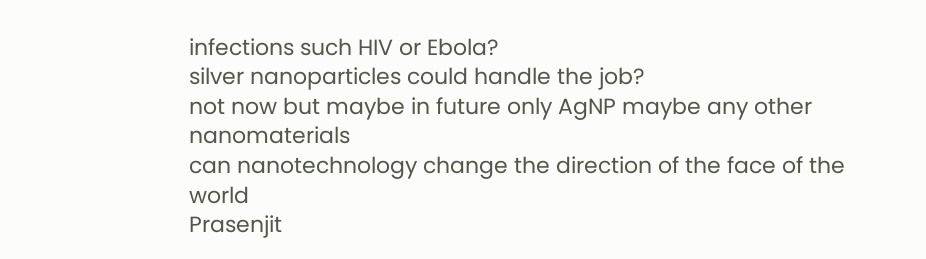infections such HIV or Ebola?
silver nanoparticles could handle the job?
not now but maybe in future only AgNP maybe any other nanomaterials
can nanotechnology change the direction of the face of the world
Prasenjit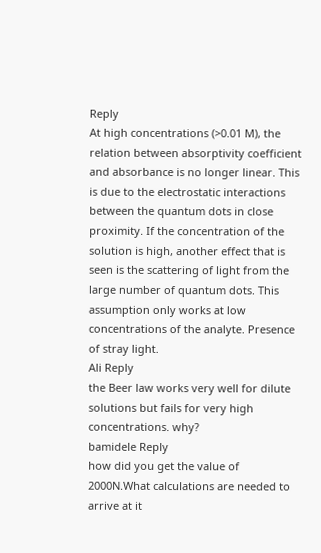Reply
At high concentrations (>0.01 M), the relation between absorptivity coefficient and absorbance is no longer linear. This is due to the electrostatic interactions between the quantum dots in close proximity. If the concentration of the solution is high, another effect that is seen is the scattering of light from the large number of quantum dots. This assumption only works at low concentrations of the analyte. Presence of stray light.
Ali Reply
the Beer law works very well for dilute solutions but fails for very high concentrations. why?
bamidele Reply
how did you get the value of 2000N.What calculations are needed to arrive at it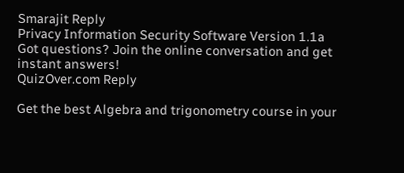Smarajit Reply
Privacy Information Security Software Version 1.1a
Got questions? Join the online conversation and get instant answers!
QuizOver.com Reply

Get the best Algebra and trigonometry course in your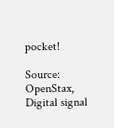pocket!

Source:  OpenStax, Digital signal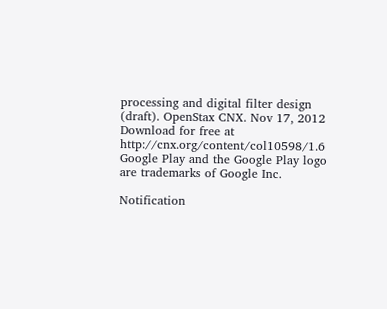processing and digital filter design (draft). OpenStax CNX. Nov 17, 2012 Download for free at http://cnx.org/content/col10598/1.6
Google Play and the Google Play logo are trademarks of Google Inc.

Notification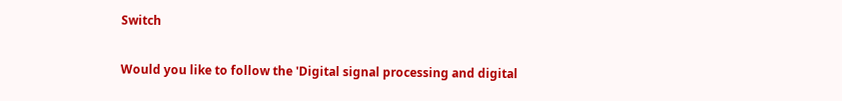Switch

Would you like to follow the 'Digital signal processing and digital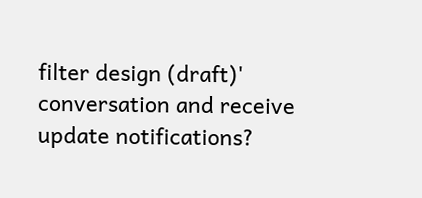filter design (draft)' conversation and receive update notifications?